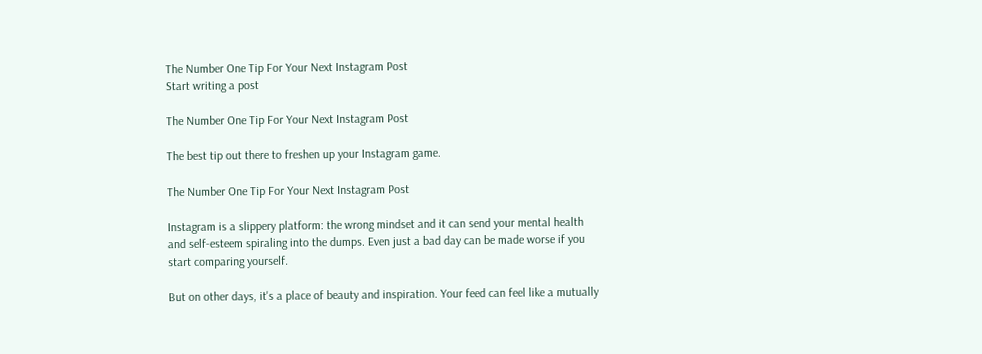The Number One Tip For Your Next Instagram Post
Start writing a post

The Number One Tip For Your Next Instagram Post

The best tip out there to freshen up your Instagram game.

The Number One Tip For Your Next Instagram Post

Instagram is a slippery platform: the wrong mindset and it can send your mental health and self-esteem spiraling into the dumps. Even just a bad day can be made worse if you start comparing yourself.

But on other days, it's a place of beauty and inspiration. Your feed can feel like a mutually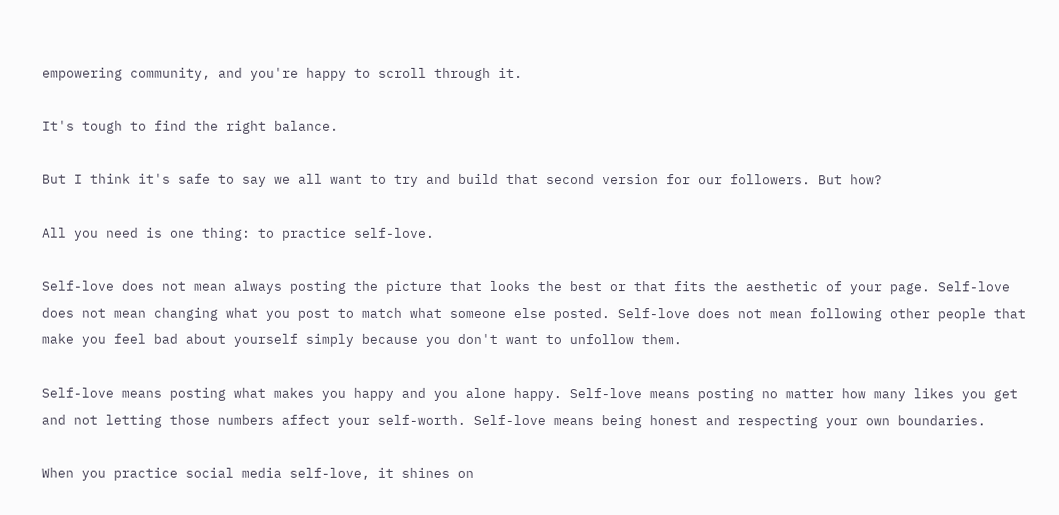empowering community, and you're happy to scroll through it.

It's tough to find the right balance.

But I think it's safe to say we all want to try and build that second version for our followers. But how?

All you need is one thing: to practice self-love.

Self-love does not mean always posting the picture that looks the best or that fits the aesthetic of your page. Self-love does not mean changing what you post to match what someone else posted. Self-love does not mean following other people that make you feel bad about yourself simply because you don't want to unfollow them.

Self-love means posting what makes you happy and you alone happy. Self-love means posting no matter how many likes you get and not letting those numbers affect your self-worth. Self-love means being honest and respecting your own boundaries.

When you practice social media self-love, it shines on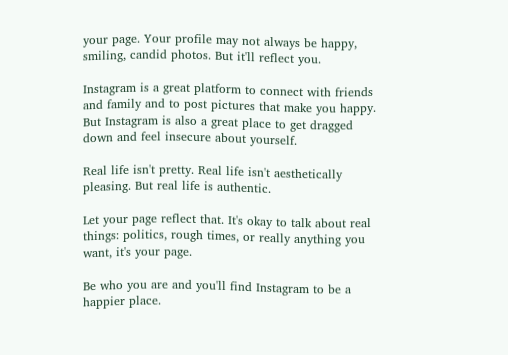your page. Your profile may not always be happy, smiling, candid photos. But it'll reflect you.

Instagram is a great platform to connect with friends and family and to post pictures that make you happy. But Instagram is also a great place to get dragged down and feel insecure about yourself.

Real life isn't pretty. Real life isn't aesthetically pleasing. But real life is authentic.

Let your page reflect that. It's okay to talk about real things: politics, rough times, or really anything you want, it's your page.

Be who you are and you'll find Instagram to be a happier place.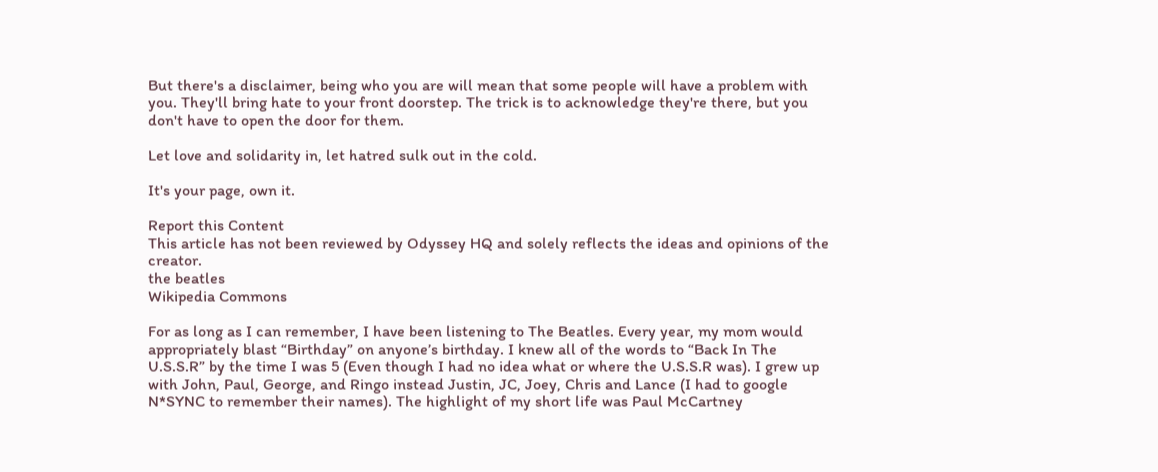But there's a disclaimer, being who you are will mean that some people will have a problem with you. They'll bring hate to your front doorstep. The trick is to acknowledge they're there, but you don't have to open the door for them.

Let love and solidarity in, let hatred sulk out in the cold.

It's your page, own it.

Report this Content
This article has not been reviewed by Odyssey HQ and solely reflects the ideas and opinions of the creator.
the beatles
Wikipedia Commons

For as long as I can remember, I have been listening to The Beatles. Every year, my mom would appropriately blast “Birthday” on anyone’s birthday. I knew all of the words to “Back In The U.S.S.R” by the time I was 5 (Even though I had no idea what or where the U.S.S.R was). I grew up with John, Paul, George, and Ringo instead Justin, JC, Joey, Chris and Lance (I had to google N*SYNC to remember their names). The highlight of my short life was Paul McCartney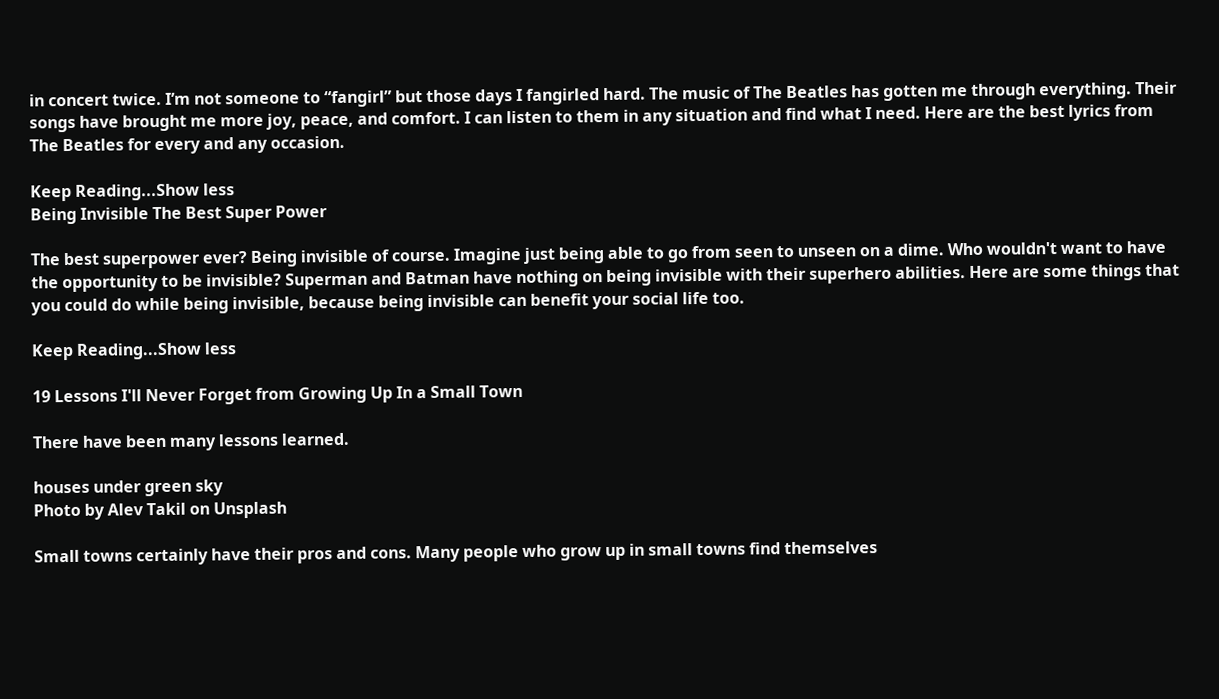in concert twice. I’m not someone to “fangirl” but those days I fangirled hard. The music of The Beatles has gotten me through everything. Their songs have brought me more joy, peace, and comfort. I can listen to them in any situation and find what I need. Here are the best lyrics from The Beatles for every and any occasion.

Keep Reading...Show less
Being Invisible The Best Super Power

The best superpower ever? Being invisible of course. Imagine just being able to go from seen to unseen on a dime. Who wouldn't want to have the opportunity to be invisible? Superman and Batman have nothing on being invisible with their superhero abilities. Here are some things that you could do while being invisible, because being invisible can benefit your social life too.

Keep Reading...Show less

19 Lessons I'll Never Forget from Growing Up In a Small Town

There have been many lessons learned.

houses under green sky
Photo by Alev Takil on Unsplash

Small towns certainly have their pros and cons. Many people who grow up in small towns find themselves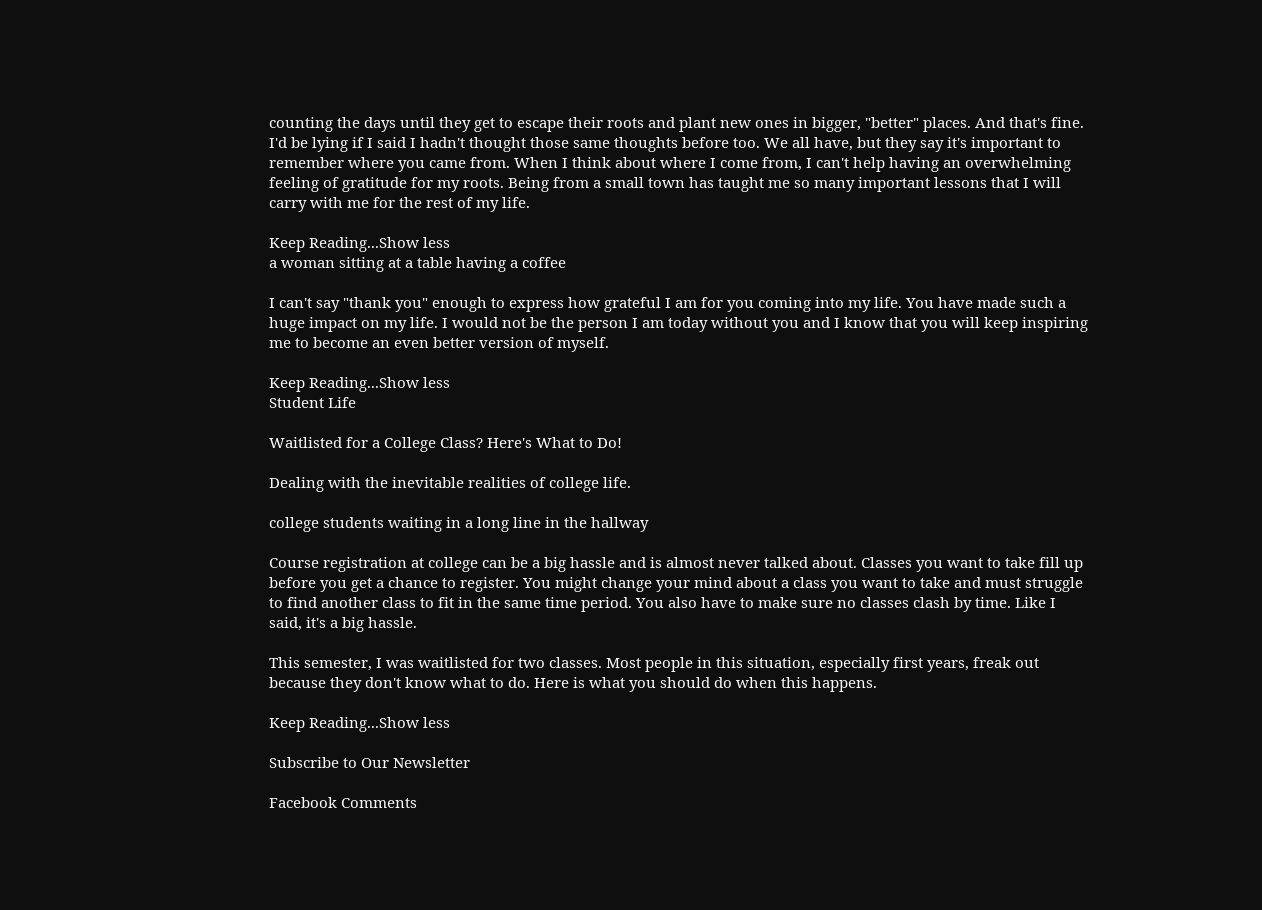counting the days until they get to escape their roots and plant new ones in bigger, "better" places. And that's fine. I'd be lying if I said I hadn't thought those same thoughts before too. We all have, but they say it's important to remember where you came from. When I think about where I come from, I can't help having an overwhelming feeling of gratitude for my roots. Being from a small town has taught me so many important lessons that I will carry with me for the rest of my life.

Keep Reading...Show less
a woman sitting at a table having a coffee

I can't say "thank you" enough to express how grateful I am for you coming into my life. You have made such a huge impact on my life. I would not be the person I am today without you and I know that you will keep inspiring me to become an even better version of myself.

Keep Reading...Show less
Student Life

Waitlisted for a College Class? Here's What to Do!

Dealing with the inevitable realities of college life.

college students waiting in a long line in the hallway

Course registration at college can be a big hassle and is almost never talked about. Classes you want to take fill up before you get a chance to register. You might change your mind about a class you want to take and must struggle to find another class to fit in the same time period. You also have to make sure no classes clash by time. Like I said, it's a big hassle.

This semester, I was waitlisted for two classes. Most people in this situation, especially first years, freak out because they don't know what to do. Here is what you should do when this happens.

Keep Reading...Show less

Subscribe to Our Newsletter

Facebook Comments